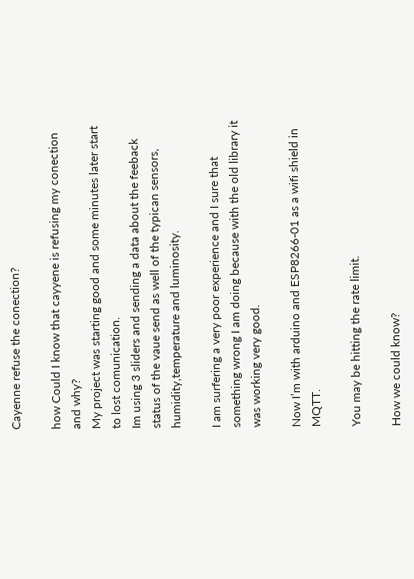Cayenne refuse the conection?

how Could I know that cayyene is refusing my conection and why?
My project was starting good and some minutes later start to lost comunication.
Im using 3 sliders and sending a data about the feeback status of the vaue send as well of the typican sensors, humidity,temperature and luminosity.

I am surfering a very poor experience and I sure that something wrong I am doing because with the old library it was working very good.

Now I’m with arduino and ESP8266-01 as a wifi shield in MQTT.

You may be hitting the rate limit.

How we could know?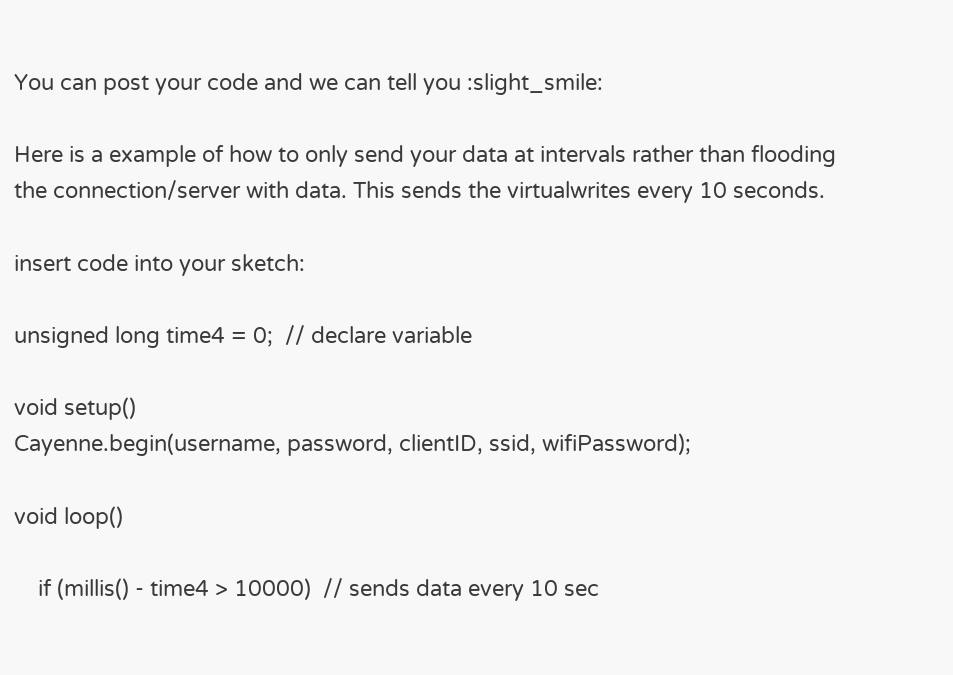You can post your code and we can tell you :slight_smile:

Here is a example of how to only send your data at intervals rather than flooding the connection/server with data. This sends the virtualwrites every 10 seconds.

insert code into your sketch:

unsigned long time4 = 0;  // declare variable

void setup()
Cayenne.begin(username, password, clientID, ssid, wifiPassword);

void loop()

    if (millis() - time4 > 10000)  // sends data every 10 sec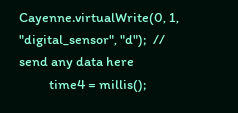Cayenne.virtualWrite(0, 1, "digital_sensor", "d");  // send any data here
          time4 = millis();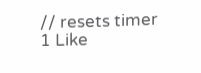// resets timer
1 Like